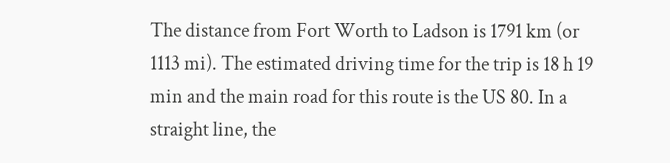The distance from Fort Worth to Ladson is 1791 km (or 1113 mi). The estimated driving time for the trip is 18 h 19 min and the main road for this route is the US 80. In a straight line, the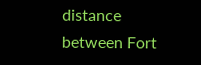distance between Fort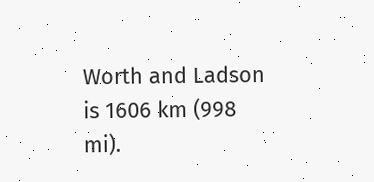Worth and Ladson is 1606 km (998 mi).